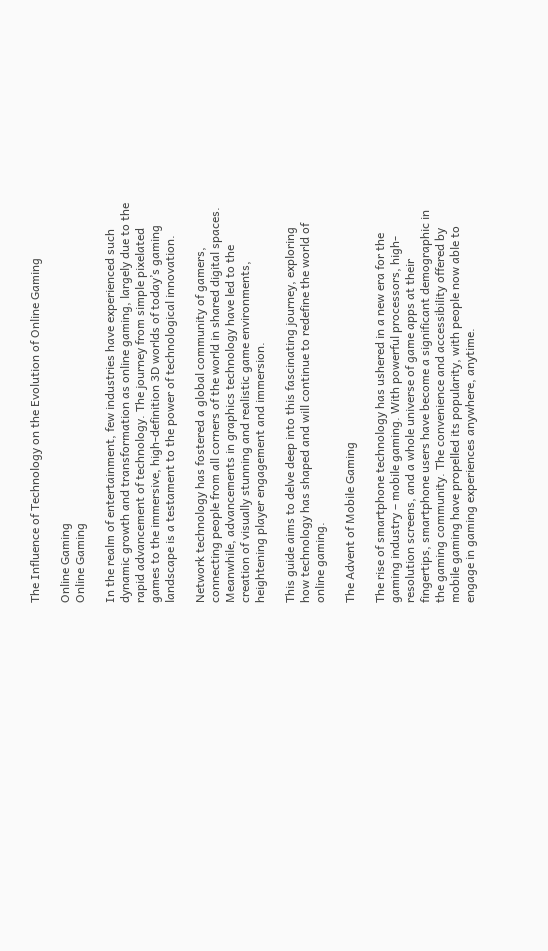The Influence of Technology on the Evolution of Online Gaming

Online Gaming
Online Gaming

In the realm of entertainment, few industries have experienced such dynamic growth and transformation as online gaming, largely due to the rapid advancement of technology. The journey from simple pixelated games to the immersive, high-definition 3D worlds of today’s gaming landscape is a testament to the power of technological innovation.

Network technology has fostered a global community of gamers, connecting people from all corners of the world in shared digital spaces. Meanwhile, advancements in graphics technology have led to the creation of visually stunning and realistic game environments, heightening player engagement and immersion.

This guide aims to delve deep into this fascinating journey, exploring how technology has shaped and will continue to redefine the world of online gaming.

The Advent of Mobile Gaming

The rise of smartphone technology has ushered in a new era for the gaming industry – mobile gaming. With powerful processors, high-resolution screens, and a whole universe of game apps at their fingertips, smartphone users have become a significant demographic in the gaming community. The convenience and accessibility offered by mobile gaming have propelled its popularity, with people now able to engage in gaming experiences anywhere, anytime.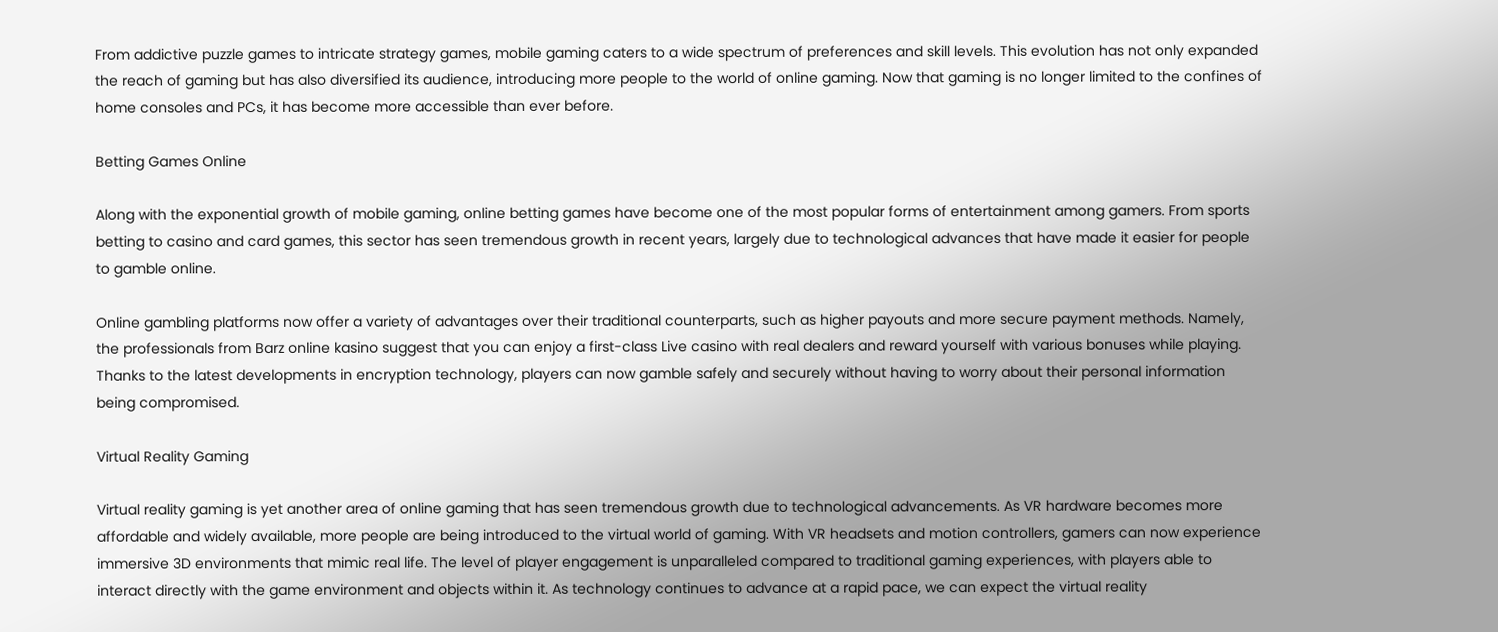From addictive puzzle games to intricate strategy games, mobile gaming caters to a wide spectrum of preferences and skill levels. This evolution has not only expanded the reach of gaming but has also diversified its audience, introducing more people to the world of online gaming. Now that gaming is no longer limited to the confines of home consoles and PCs, it has become more accessible than ever before.

Betting Games Online

Along with the exponential growth of mobile gaming, online betting games have become one of the most popular forms of entertainment among gamers. From sports betting to casino and card games, this sector has seen tremendous growth in recent years, largely due to technological advances that have made it easier for people to gamble online.

Online gambling platforms now offer a variety of advantages over their traditional counterparts, such as higher payouts and more secure payment methods. Namely, the professionals from Barz online kasino suggest that you can enjoy a first-class Live casino with real dealers and reward yourself with various bonuses while playing. Thanks to the latest developments in encryption technology, players can now gamble safely and securely without having to worry about their personal information being compromised.

Virtual Reality Gaming

Virtual reality gaming is yet another area of online gaming that has seen tremendous growth due to technological advancements. As VR hardware becomes more affordable and widely available, more people are being introduced to the virtual world of gaming. With VR headsets and motion controllers, gamers can now experience immersive 3D environments that mimic real life. The level of player engagement is unparalleled compared to traditional gaming experiences, with players able to interact directly with the game environment and objects within it. As technology continues to advance at a rapid pace, we can expect the virtual reality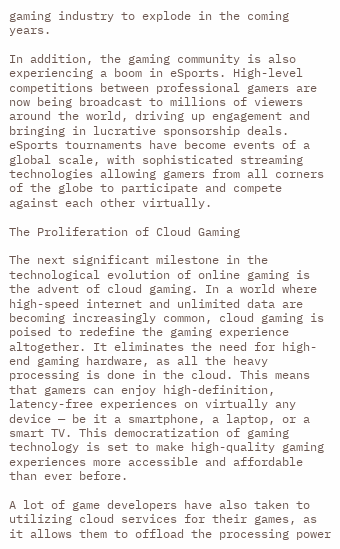gaming industry to explode in the coming years.

In addition, the gaming community is also experiencing a boom in eSports. High-level competitions between professional gamers are now being broadcast to millions of viewers around the world, driving up engagement and bringing in lucrative sponsorship deals. eSports tournaments have become events of a global scale, with sophisticated streaming technologies allowing gamers from all corners of the globe to participate and compete against each other virtually.

The Proliferation of Cloud Gaming

The next significant milestone in the technological evolution of online gaming is the advent of cloud gaming. In a world where high-speed internet and unlimited data are becoming increasingly common, cloud gaming is poised to redefine the gaming experience altogether. It eliminates the need for high-end gaming hardware, as all the heavy processing is done in the cloud. This means that gamers can enjoy high-definition, latency-free experiences on virtually any device — be it a smartphone, a laptop, or a smart TV. This democratization of gaming technology is set to make high-quality gaming experiences more accessible and affordable than ever before.

A lot of game developers have also taken to utilizing cloud services for their games, as it allows them to offload the processing power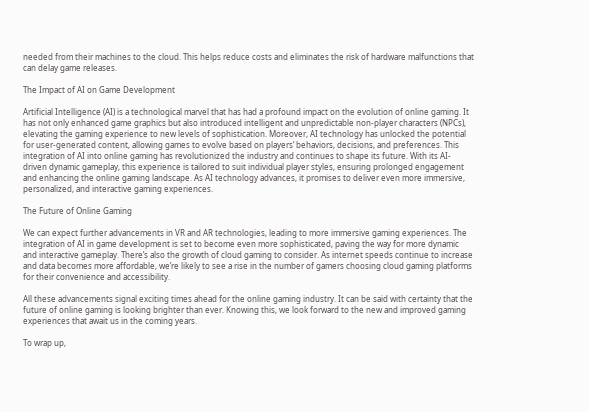needed from their machines to the cloud. This helps reduce costs and eliminates the risk of hardware malfunctions that can delay game releases.

The Impact of AI on Game Development

Artificial Intelligence (AI) is a technological marvel that has had a profound impact on the evolution of online gaming. It has not only enhanced game graphics but also introduced intelligent and unpredictable non-player characters (NPCs), elevating the gaming experience to new levels of sophistication. Moreover, AI technology has unlocked the potential for user-generated content, allowing games to evolve based on players’ behaviors, decisions, and preferences. This integration of AI into online gaming has revolutionized the industry and continues to shape its future. With its AI-driven dynamic gameplay, this experience is tailored to suit individual player styles, ensuring prolonged engagement and enhancing the online gaming landscape. As AI technology advances, it promises to deliver even more immersive, personalized, and interactive gaming experiences.

The Future of Online Gaming

We can expect further advancements in VR and AR technologies, leading to more immersive gaming experiences. The integration of AI in game development is set to become even more sophisticated, paving the way for more dynamic and interactive gameplay. There’s also the growth of cloud gaming to consider. As internet speeds continue to increase and data becomes more affordable, we’re likely to see a rise in the number of gamers choosing cloud gaming platforms for their convenience and accessibility.

All these advancements signal exciting times ahead for the online gaming industry. It can be said with certainty that the future of online gaming is looking brighter than ever. Knowing this, we look forward to the new and improved gaming experiences that await us in the coming years.

To wrap up,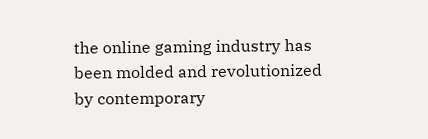the online gaming industry has been molded and revolutionized by contemporary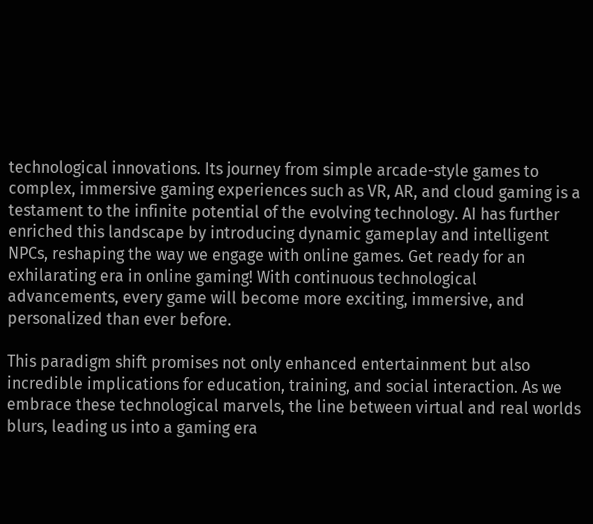technological innovations. Its journey from simple arcade-style games to complex, immersive gaming experiences such as VR, AR, and cloud gaming is a testament to the infinite potential of the evolving technology. AI has further enriched this landscape by introducing dynamic gameplay and intelligent NPCs, reshaping the way we engage with online games. Get ready for an exhilarating era in online gaming! With continuous technological advancements, every game will become more exciting, immersive, and personalized than ever before.

This paradigm shift promises not only enhanced entertainment but also incredible implications for education, training, and social interaction. As we embrace these technological marvels, the line between virtual and real worlds blurs, leading us into a gaming era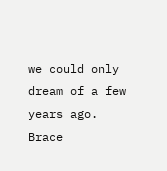we could only dream of a few years ago. Brace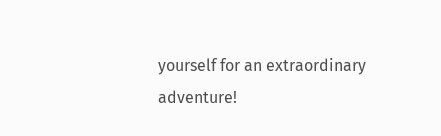yourself for an extraordinary adventure!